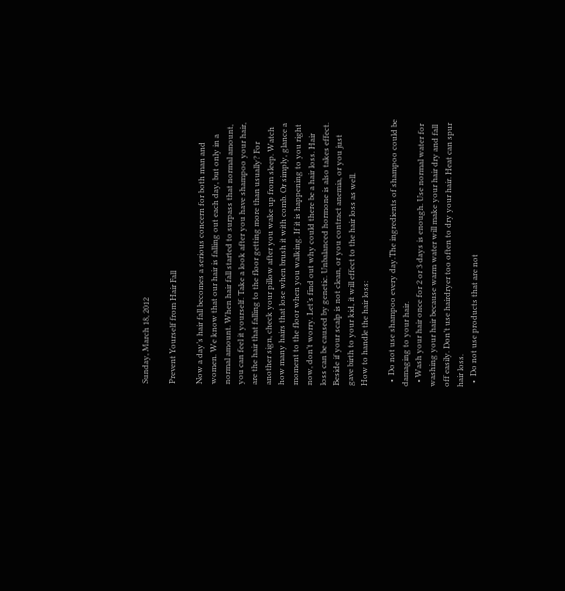Sunday, March 18, 2012

Prevent Yourself from Hair Fall

Now a day’s hair fall becomes a serious concern for both man and women. We know that our hair is falling out each day, but only in a normal amount. When hair fall started to surpass that normal amount, you can feel it yourself. Take a look after you have shampoo your hair, are the hair that falling to the floor getting more than usually? For another sign, check your pillow after you wake up from sleep. Watch how many hairs that lose when brush it with comb. Or simply, glance a moment to the floor when you walking. If it is happening to you right now, don’t worry. Let’s find out why could there be a hair loss. Hair loss can be caused by genetic. Unbalanced hormone is also takes effect. Beside if your scalp is not clean, or you contract anemia, or you just gave birth to your kid, it will effect to the hair loss as well.
How to handle the hair loss:

  •  Do not use shampoo every day.The ingredients of shampoo could be damaging to your hair.
  • Wash your hair once for 2 or 3 days is enough. Use normal water for washing your hair because warm water will make your hair dry and fall off easily. Don’t use hairdryer too often to dry your hair. Heat can spur hair loss.
  •  Do not use products that are not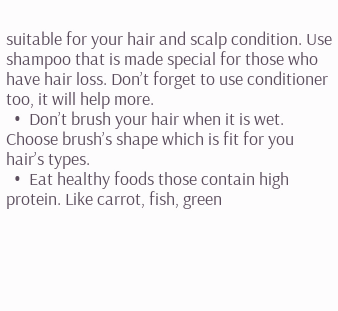suitable for your hair and scalp condition. Use shampoo that is made special for those who have hair loss. Don’t forget to use conditioner too, it will help more.
  •  Don’t brush your hair when it is wet. Choose brush’s shape which is fit for you hair’s types.
  •  Eat healthy foods those contain high protein. Like carrot, fish, green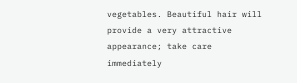vegetables. Beautiful hair will provide a very attractive appearance; take care immediately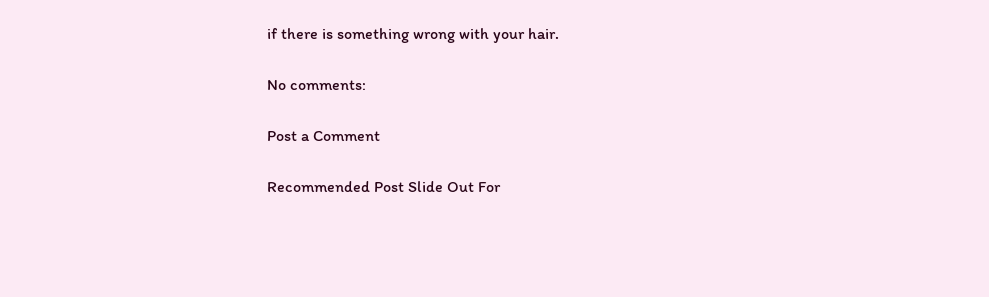if there is something wrong with your hair.

No comments:

Post a Comment

Recommended Post Slide Out For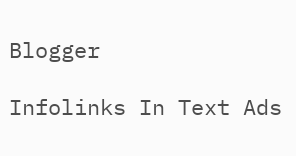Blogger

Infolinks In Text Ads